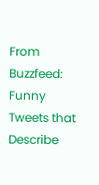From Buzzfeed: Funny Tweets that Describe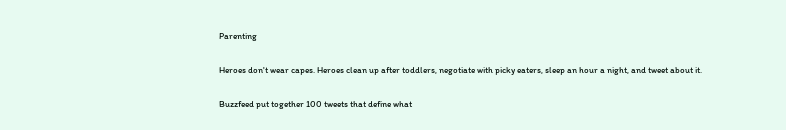Parenting

Heroes don't wear capes. Heroes clean up after toddlers, negotiate with picky eaters, sleep an hour a night, and tweet about it.

Buzzfeed put together 100 tweets that define what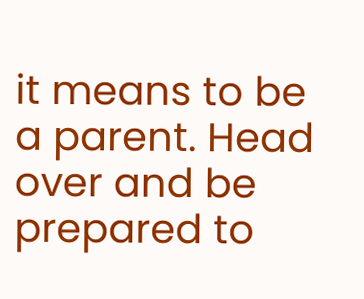it means to be a parent. Head over and be prepared to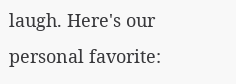laugh. Here's our personal favorite: